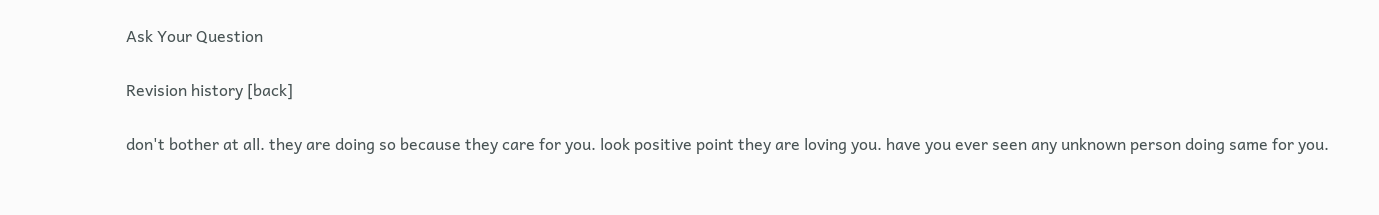Ask Your Question

Revision history [back]

don't bother at all. they are doing so because they care for you. look positive point they are loving you. have you ever seen any unknown person doing same for you.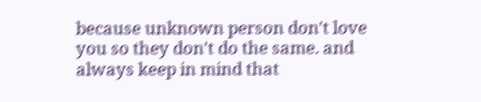because unknown person don't love you so they don't do the same. and always keep in mind that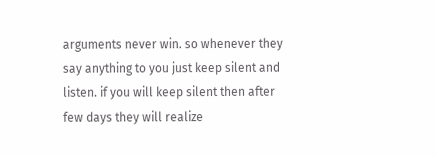arguments never win. so whenever they say anything to you just keep silent and listen. if you will keep silent then after few days they will realize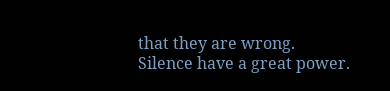that they are wrong. Silence have a great power.